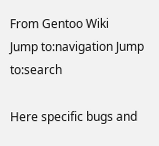From Gentoo Wiki
Jump to:navigation Jump to:search

Here specific bugs and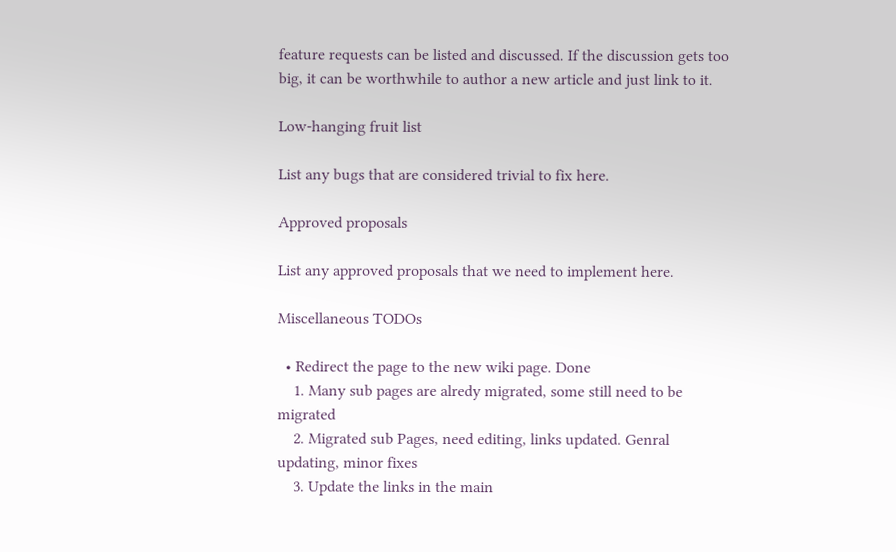feature requests can be listed and discussed. If the discussion gets too big, it can be worthwhile to author a new article and just link to it.

Low-hanging fruit list

List any bugs that are considered trivial to fix here.

Approved proposals

List any approved proposals that we need to implement here.

Miscellaneous TODOs

  • Redirect the page to the new wiki page. Done
    1. Many sub pages are alredy migrated, some still need to be migrated
    2. Migrated sub Pages, need editing, links updated. Genral updating, minor fixes
    3. Update the links in the main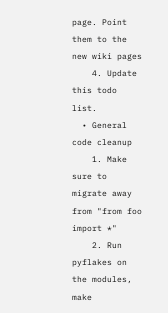page. Point them to the new wiki pages
    4. Update this todo list.
  • General code cleanup
    1. Make sure to migrate away from "from foo import *"
    2. Run pyflakes on the modules, make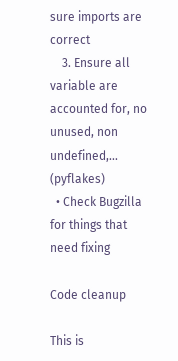sure imports are correct
    3. Ensure all variable are accounted for, no unused, non undefined,... (pyflakes)
  • Check Bugzilla for things that need fixing

Code cleanup

This is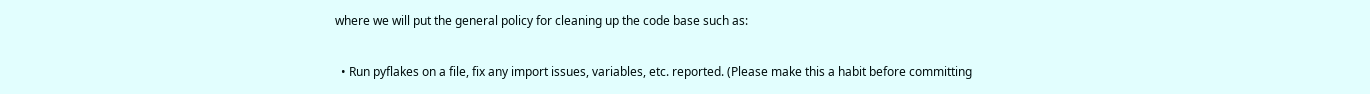where we will put the general policy for cleaning up the code base such as:

  • Run pyflakes on a file, fix any import issues, variables, etc. reported. (Please make this a habit before committing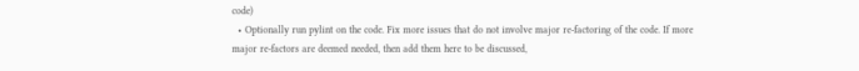code)
  • Optionally run pylint on the code. Fix more issues that do not involve major re-factoring of the code. If more major re-factors are deemed needed, then add them here to be discussed,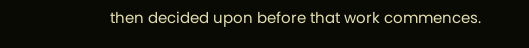then decided upon before that work commences.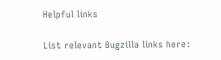Helpful links

List relevant Bugzilla links hereː